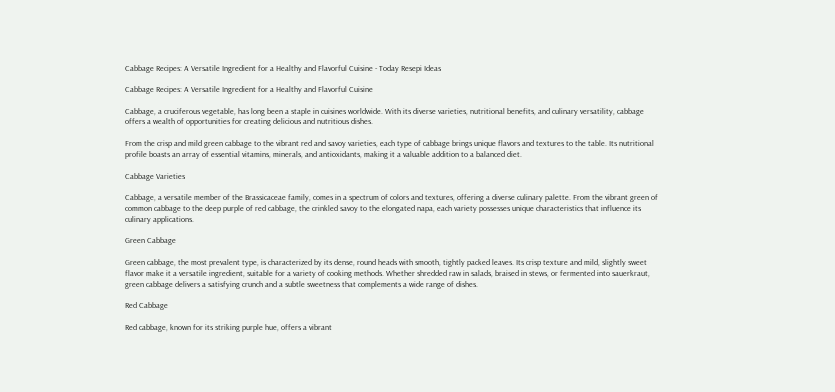Cabbage Recipes: A Versatile Ingredient for a Healthy and Flavorful Cuisine - Today Resepi Ideas

Cabbage Recipes: A Versatile Ingredient for a Healthy and Flavorful Cuisine

Cabbage, a cruciferous vegetable, has long been a staple in cuisines worldwide. With its diverse varieties, nutritional benefits, and culinary versatility, cabbage offers a wealth of opportunities for creating delicious and nutritious dishes.

From the crisp and mild green cabbage to the vibrant red and savoy varieties, each type of cabbage brings unique flavors and textures to the table. Its nutritional profile boasts an array of essential vitamins, minerals, and antioxidants, making it a valuable addition to a balanced diet.

Cabbage Varieties

Cabbage, a versatile member of the Brassicaceae family, comes in a spectrum of colors and textures, offering a diverse culinary palette. From the vibrant green of common cabbage to the deep purple of red cabbage, the crinkled savoy to the elongated napa, each variety possesses unique characteristics that influence its culinary applications.

Green Cabbage

Green cabbage, the most prevalent type, is characterized by its dense, round heads with smooth, tightly packed leaves. Its crisp texture and mild, slightly sweet flavor make it a versatile ingredient, suitable for a variety of cooking methods. Whether shredded raw in salads, braised in stews, or fermented into sauerkraut, green cabbage delivers a satisfying crunch and a subtle sweetness that complements a wide range of dishes.

Red Cabbage

Red cabbage, known for its striking purple hue, offers a vibrant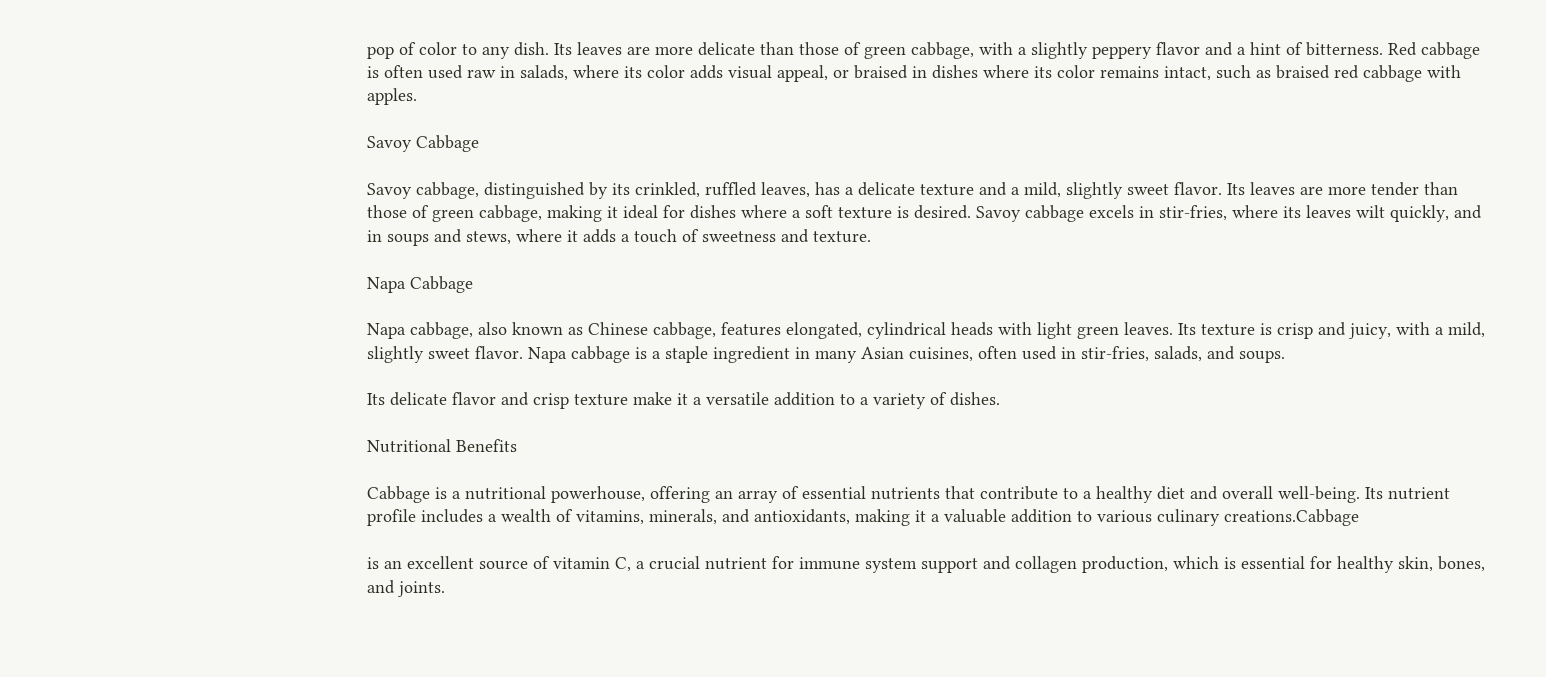pop of color to any dish. Its leaves are more delicate than those of green cabbage, with a slightly peppery flavor and a hint of bitterness. Red cabbage is often used raw in salads, where its color adds visual appeal, or braised in dishes where its color remains intact, such as braised red cabbage with apples.

Savoy Cabbage

Savoy cabbage, distinguished by its crinkled, ruffled leaves, has a delicate texture and a mild, slightly sweet flavor. Its leaves are more tender than those of green cabbage, making it ideal for dishes where a soft texture is desired. Savoy cabbage excels in stir-fries, where its leaves wilt quickly, and in soups and stews, where it adds a touch of sweetness and texture.

Napa Cabbage

Napa cabbage, also known as Chinese cabbage, features elongated, cylindrical heads with light green leaves. Its texture is crisp and juicy, with a mild, slightly sweet flavor. Napa cabbage is a staple ingredient in many Asian cuisines, often used in stir-fries, salads, and soups.

Its delicate flavor and crisp texture make it a versatile addition to a variety of dishes.

Nutritional Benefits

Cabbage is a nutritional powerhouse, offering an array of essential nutrients that contribute to a healthy diet and overall well-being. Its nutrient profile includes a wealth of vitamins, minerals, and antioxidants, making it a valuable addition to various culinary creations.Cabbage

is an excellent source of vitamin C, a crucial nutrient for immune system support and collagen production, which is essential for healthy skin, bones, and joints.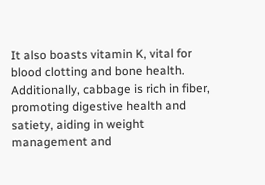It also boasts vitamin K, vital for blood clotting and bone health. Additionally, cabbage is rich in fiber, promoting digestive health and satiety, aiding in weight management and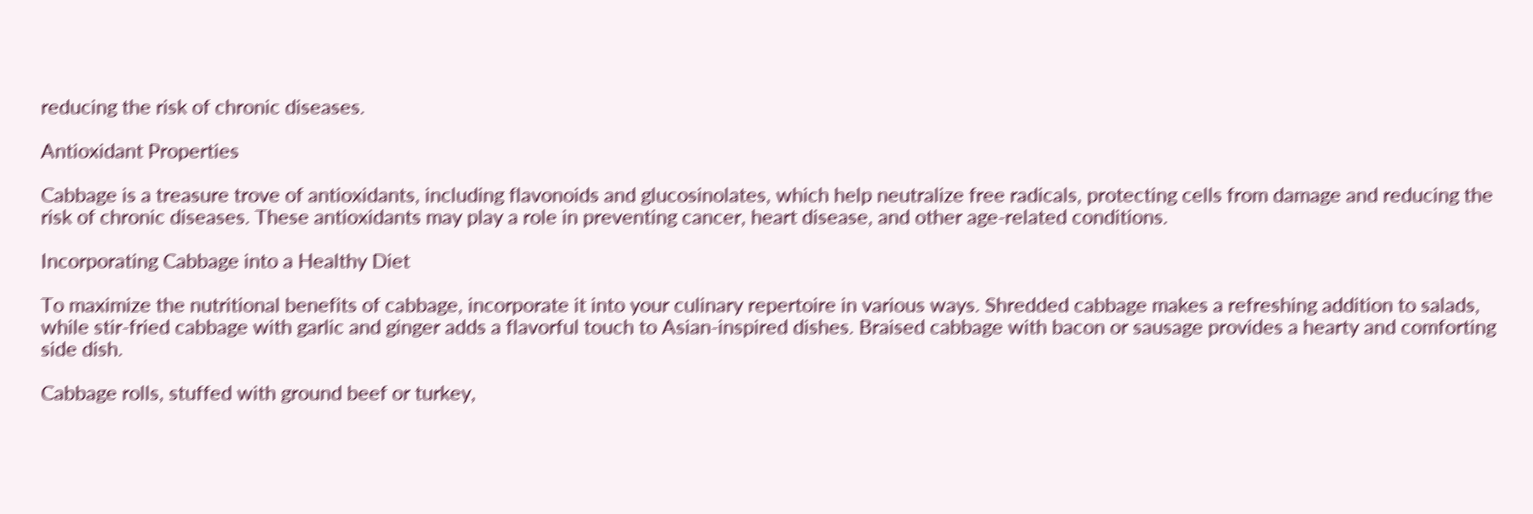reducing the risk of chronic diseases.

Antioxidant Properties

Cabbage is a treasure trove of antioxidants, including flavonoids and glucosinolates, which help neutralize free radicals, protecting cells from damage and reducing the risk of chronic diseases. These antioxidants may play a role in preventing cancer, heart disease, and other age-related conditions.

Incorporating Cabbage into a Healthy Diet

To maximize the nutritional benefits of cabbage, incorporate it into your culinary repertoire in various ways. Shredded cabbage makes a refreshing addition to salads, while stir-fried cabbage with garlic and ginger adds a flavorful touch to Asian-inspired dishes. Braised cabbage with bacon or sausage provides a hearty and comforting side dish.

Cabbage rolls, stuffed with ground beef or turkey,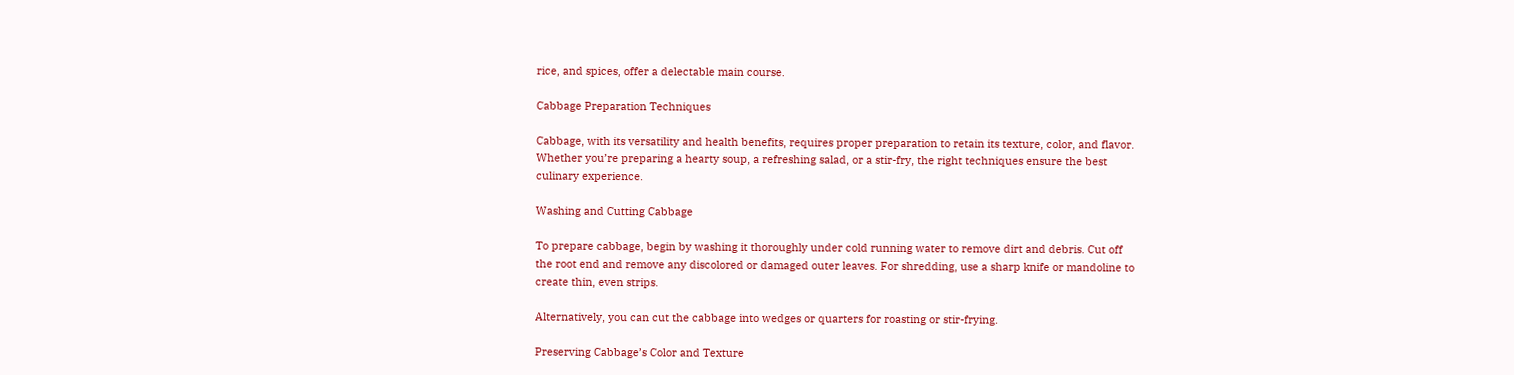rice, and spices, offer a delectable main course.

Cabbage Preparation Techniques

Cabbage, with its versatility and health benefits, requires proper preparation to retain its texture, color, and flavor. Whether you’re preparing a hearty soup, a refreshing salad, or a stir-fry, the right techniques ensure the best culinary experience.

Washing and Cutting Cabbage

To prepare cabbage, begin by washing it thoroughly under cold running water to remove dirt and debris. Cut off the root end and remove any discolored or damaged outer leaves. For shredding, use a sharp knife or mandoline to create thin, even strips.

Alternatively, you can cut the cabbage into wedges or quarters for roasting or stir-frying.

Preserving Cabbage’s Color and Texture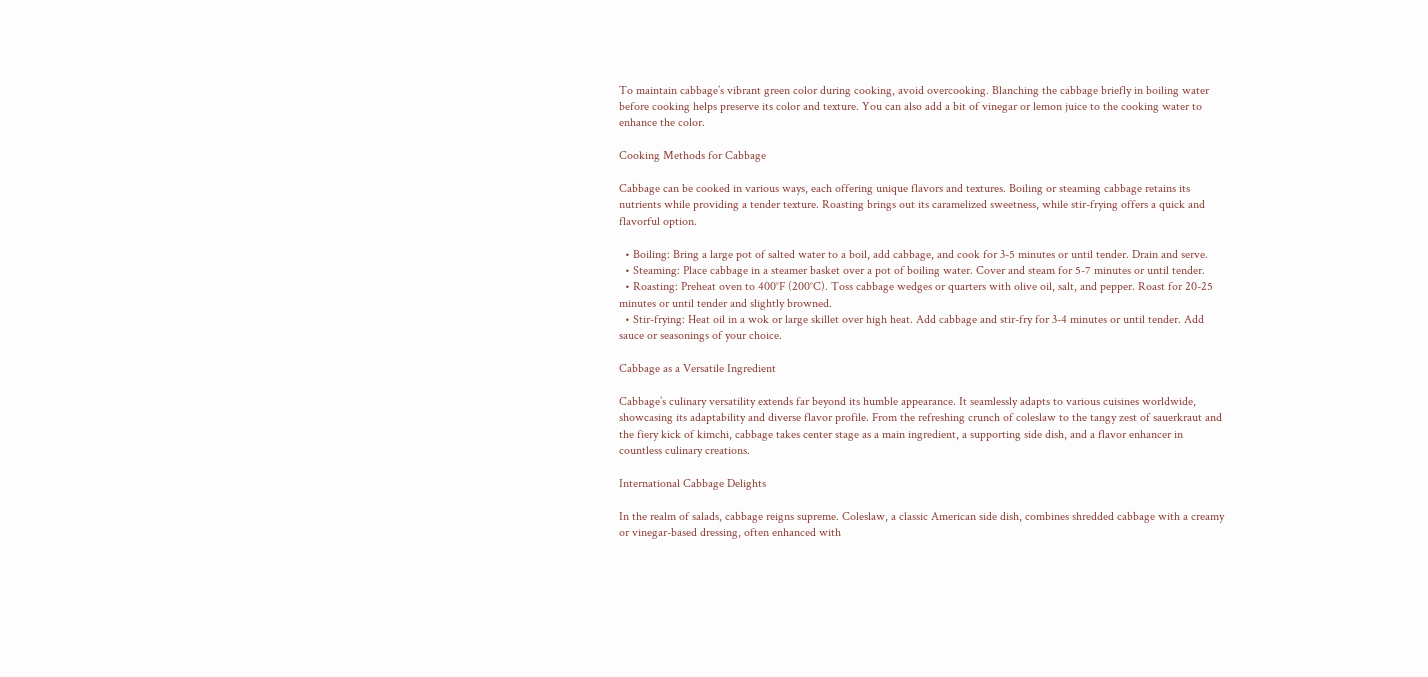To maintain cabbage’s vibrant green color during cooking, avoid overcooking. Blanching the cabbage briefly in boiling water before cooking helps preserve its color and texture. You can also add a bit of vinegar or lemon juice to the cooking water to enhance the color.

Cooking Methods for Cabbage

Cabbage can be cooked in various ways, each offering unique flavors and textures. Boiling or steaming cabbage retains its nutrients while providing a tender texture. Roasting brings out its caramelized sweetness, while stir-frying offers a quick and flavorful option.

  • Boiling: Bring a large pot of salted water to a boil, add cabbage, and cook for 3-5 minutes or until tender. Drain and serve.
  • Steaming: Place cabbage in a steamer basket over a pot of boiling water. Cover and steam for 5-7 minutes or until tender.
  • Roasting: Preheat oven to 400°F (200°C). Toss cabbage wedges or quarters with olive oil, salt, and pepper. Roast for 20-25 minutes or until tender and slightly browned.
  • Stir-frying: Heat oil in a wok or large skillet over high heat. Add cabbage and stir-fry for 3-4 minutes or until tender. Add sauce or seasonings of your choice.

Cabbage as a Versatile Ingredient

Cabbage’s culinary versatility extends far beyond its humble appearance. It seamlessly adapts to various cuisines worldwide, showcasing its adaptability and diverse flavor profile. From the refreshing crunch of coleslaw to the tangy zest of sauerkraut and the fiery kick of kimchi, cabbage takes center stage as a main ingredient, a supporting side dish, and a flavor enhancer in countless culinary creations.

International Cabbage Delights

In the realm of salads, cabbage reigns supreme. Coleslaw, a classic American side dish, combines shredded cabbage with a creamy or vinegar-based dressing, often enhanced with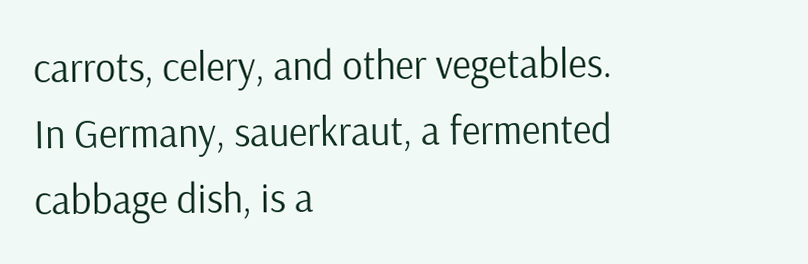carrots, celery, and other vegetables. In Germany, sauerkraut, a fermented cabbage dish, is a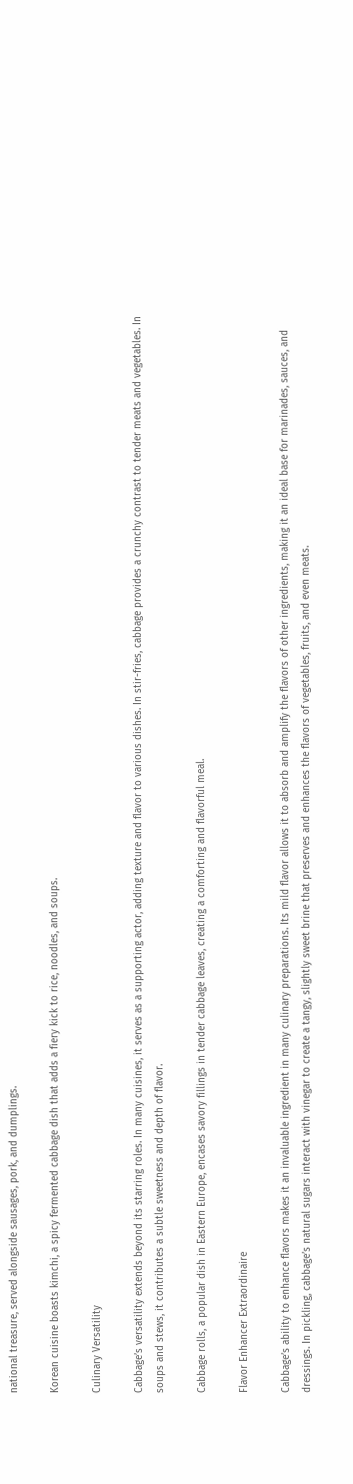national treasure, served alongside sausages, pork, and dumplings.

Korean cuisine boasts kimchi, a spicy fermented cabbage dish that adds a fiery kick to rice, noodles, and soups.

Culinary Versatility

Cabbage’s versatility extends beyond its starring roles. In many cuisines, it serves as a supporting actor, adding texture and flavor to various dishes. In stir-fries, cabbage provides a crunchy contrast to tender meats and vegetables. In soups and stews, it contributes a subtle sweetness and depth of flavor.

Cabbage rolls, a popular dish in Eastern Europe, encases savory fillings in tender cabbage leaves, creating a comforting and flavorful meal.

Flavor Enhancer Extraordinaire

Cabbage’s ability to enhance flavors makes it an invaluable ingredient in many culinary preparations. Its mild flavor allows it to absorb and amplify the flavors of other ingredients, making it an ideal base for marinades, sauces, and dressings. In pickling, cabbage’s natural sugars interact with vinegar to create a tangy, slightly sweet brine that preserves and enhances the flavors of vegetables, fruits, and even meats.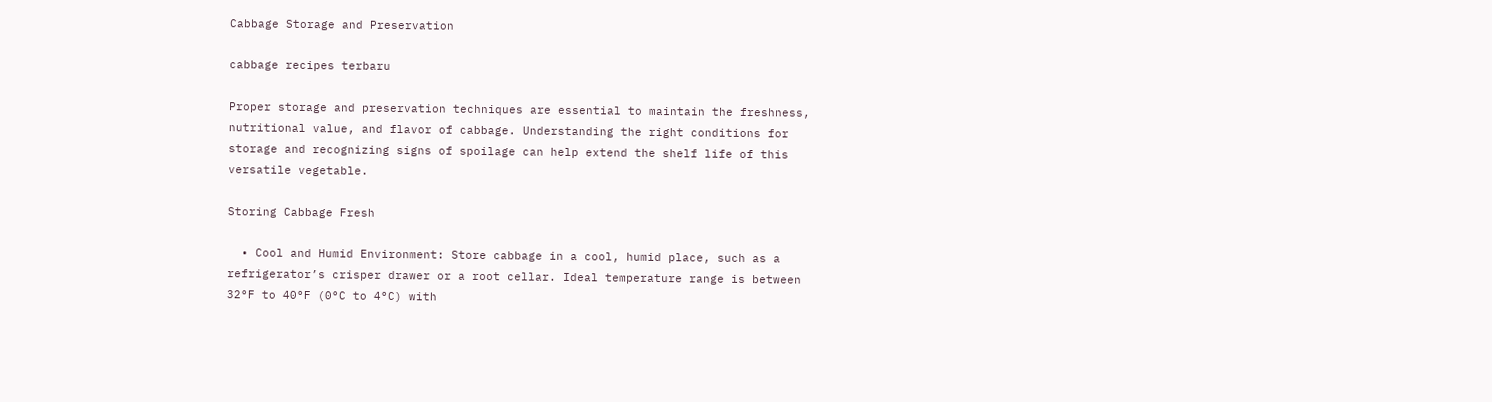Cabbage Storage and Preservation

cabbage recipes terbaru

Proper storage and preservation techniques are essential to maintain the freshness, nutritional value, and flavor of cabbage. Understanding the right conditions for storage and recognizing signs of spoilage can help extend the shelf life of this versatile vegetable.

Storing Cabbage Fresh

  • Cool and Humid Environment: Store cabbage in a cool, humid place, such as a refrigerator’s crisper drawer or a root cellar. Ideal temperature range is between 32°F to 40°F (0°C to 4°C) with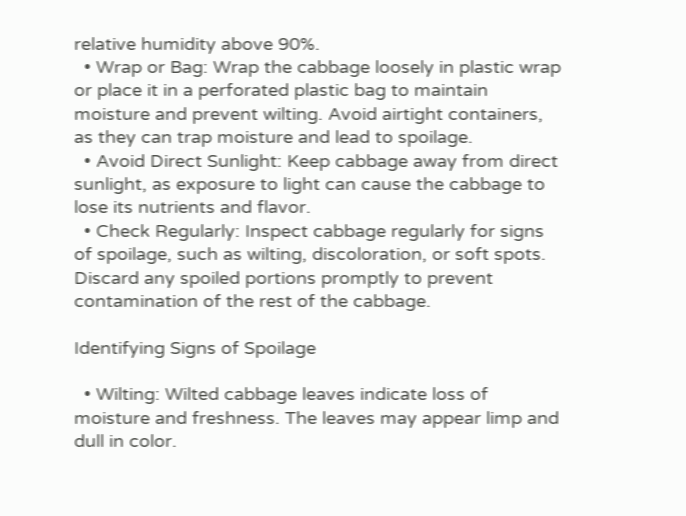relative humidity above 90%.
  • Wrap or Bag: Wrap the cabbage loosely in plastic wrap or place it in a perforated plastic bag to maintain moisture and prevent wilting. Avoid airtight containers, as they can trap moisture and lead to spoilage.
  • Avoid Direct Sunlight: Keep cabbage away from direct sunlight, as exposure to light can cause the cabbage to lose its nutrients and flavor.
  • Check Regularly: Inspect cabbage regularly for signs of spoilage, such as wilting, discoloration, or soft spots. Discard any spoiled portions promptly to prevent contamination of the rest of the cabbage.

Identifying Signs of Spoilage

  • Wilting: Wilted cabbage leaves indicate loss of moisture and freshness. The leaves may appear limp and dull in color.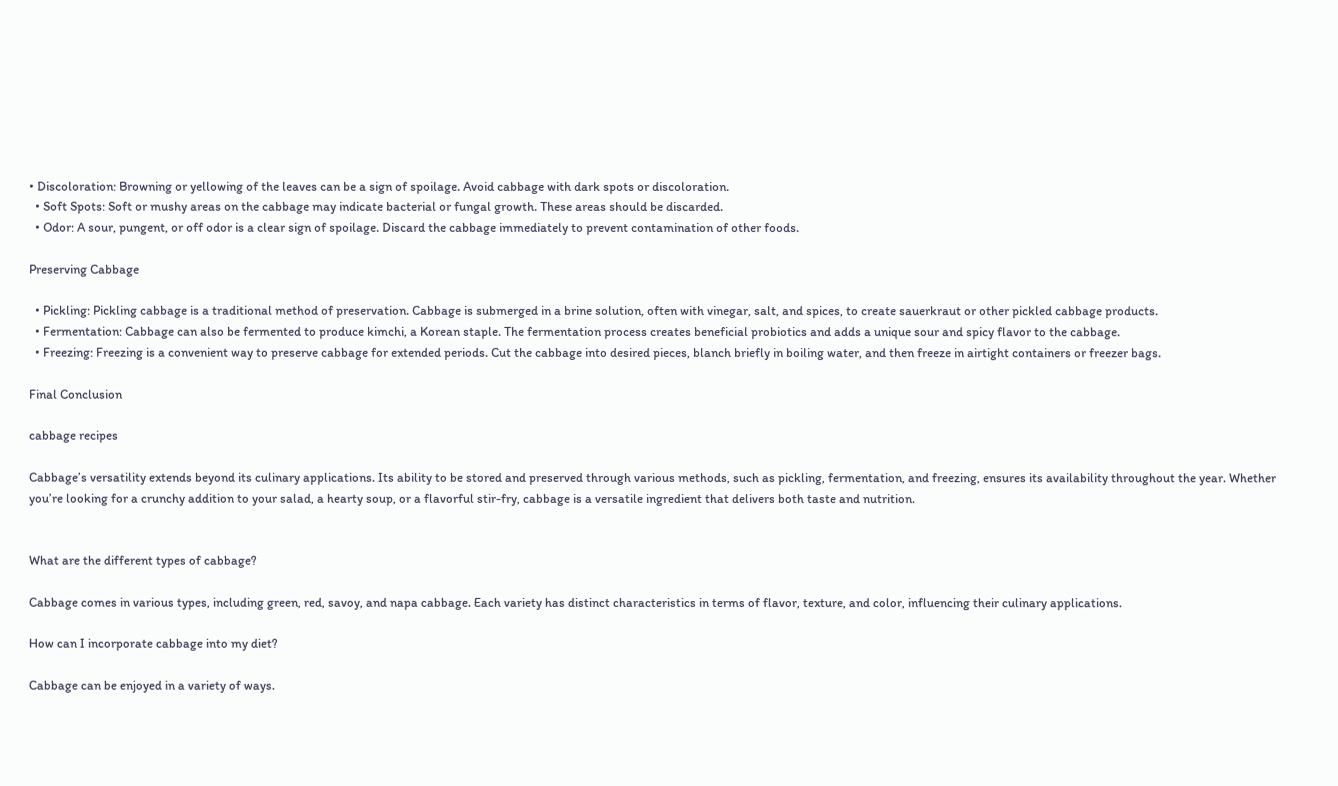• Discoloration: Browning or yellowing of the leaves can be a sign of spoilage. Avoid cabbage with dark spots or discoloration.
  • Soft Spots: Soft or mushy areas on the cabbage may indicate bacterial or fungal growth. These areas should be discarded.
  • Odor: A sour, pungent, or off odor is a clear sign of spoilage. Discard the cabbage immediately to prevent contamination of other foods.

Preserving Cabbage

  • Pickling: Pickling cabbage is a traditional method of preservation. Cabbage is submerged in a brine solution, often with vinegar, salt, and spices, to create sauerkraut or other pickled cabbage products.
  • Fermentation: Cabbage can also be fermented to produce kimchi, a Korean staple. The fermentation process creates beneficial probiotics and adds a unique sour and spicy flavor to the cabbage.
  • Freezing: Freezing is a convenient way to preserve cabbage for extended periods. Cut the cabbage into desired pieces, blanch briefly in boiling water, and then freeze in airtight containers or freezer bags.

Final Conclusion

cabbage recipes

Cabbage’s versatility extends beyond its culinary applications. Its ability to be stored and preserved through various methods, such as pickling, fermentation, and freezing, ensures its availability throughout the year. Whether you’re looking for a crunchy addition to your salad, a hearty soup, or a flavorful stir-fry, cabbage is a versatile ingredient that delivers both taste and nutrition.


What are the different types of cabbage?

Cabbage comes in various types, including green, red, savoy, and napa cabbage. Each variety has distinct characteristics in terms of flavor, texture, and color, influencing their culinary applications.

How can I incorporate cabbage into my diet?

Cabbage can be enjoyed in a variety of ways.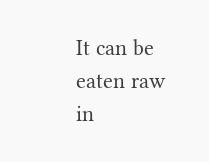It can be eaten raw in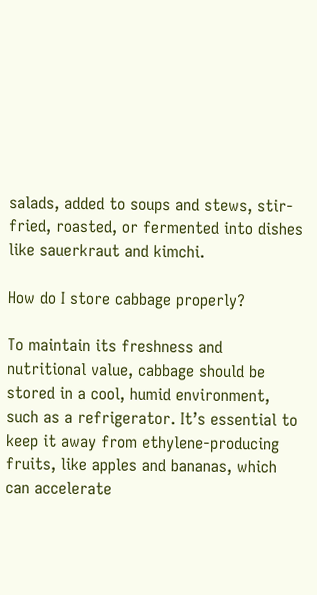salads, added to soups and stews, stir-fried, roasted, or fermented into dishes like sauerkraut and kimchi.

How do I store cabbage properly?

To maintain its freshness and nutritional value, cabbage should be stored in a cool, humid environment, such as a refrigerator. It’s essential to keep it away from ethylene-producing fruits, like apples and bananas, which can accelerate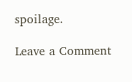spoilage.

Leave a Comment